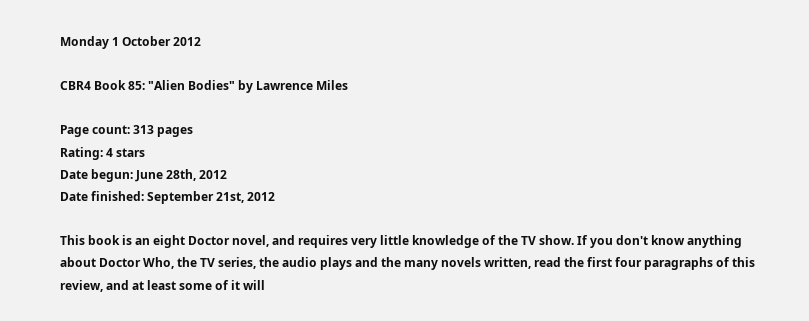Monday 1 October 2012

CBR4 Book 85: "Alien Bodies" by Lawrence Miles

Page count: 313 pages
Rating: 4 stars
Date begun: June 28th, 2012
Date finished: September 21st, 2012

This book is an eight Doctor novel, and requires very little knowledge of the TV show. If you don't know anything about Doctor Who, the TV series, the audio plays and the many novels written, read the first four paragraphs of this review, and at least some of it will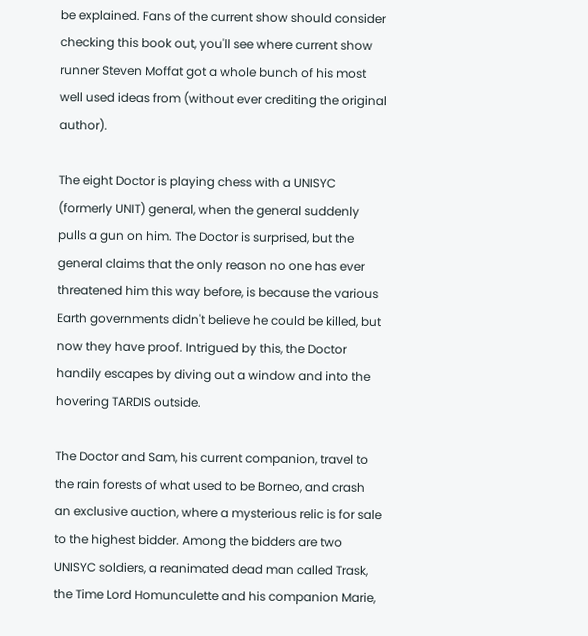be explained. Fans of the current show should consider checking this book out, you'll see where current show runner Steven Moffat got a whole bunch of his most well used ideas from (without ever crediting the original author).

The eight Doctor is playing chess with a UNISYC (formerly UNIT) general, when the general suddenly pulls a gun on him. The Doctor is surprised, but the general claims that the only reason no one has ever threatened him this way before, is because the various Earth governments didn't believe he could be killed, but now they have proof. Intrigued by this, the Doctor handily escapes by diving out a window and into the hovering TARDIS outside.

The Doctor and Sam, his current companion, travel to the rain forests of what used to be Borneo, and crash an exclusive auction, where a mysterious relic is for sale to the highest bidder. Among the bidders are two UNISYC soldiers, a reanimated dead man called Trask, the Time Lord Homunculette and his companion Marie,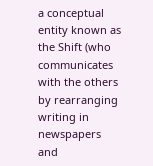a conceptual entity known as the Shift (who communicates with the others by rearranging writing in newspapers and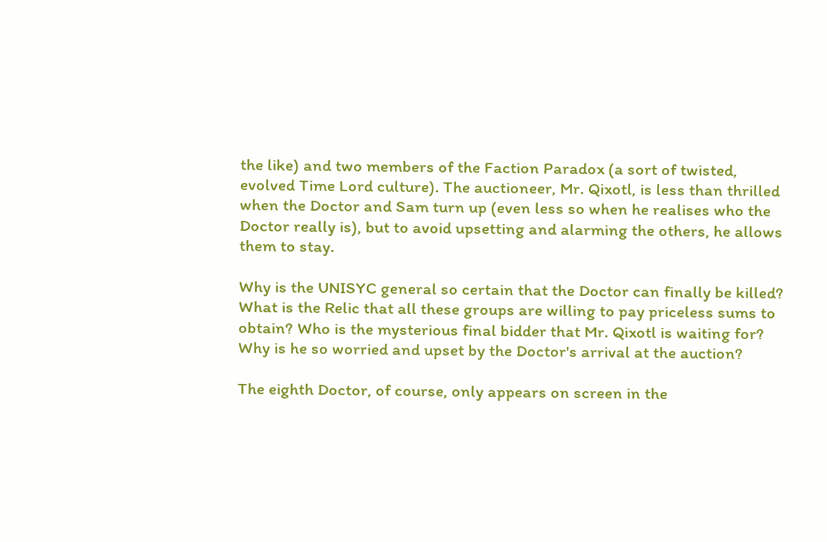the like) and two members of the Faction Paradox (a sort of twisted, evolved Time Lord culture). The auctioneer, Mr. Qixotl, is less than thrilled when the Doctor and Sam turn up (even less so when he realises who the Doctor really is), but to avoid upsetting and alarming the others, he allows them to stay.

Why is the UNISYC general so certain that the Doctor can finally be killed? What is the Relic that all these groups are willing to pay priceless sums to obtain? Who is the mysterious final bidder that Mr. Qixotl is waiting for? Why is he so worried and upset by the Doctor's arrival at the auction?

The eighth Doctor, of course, only appears on screen in the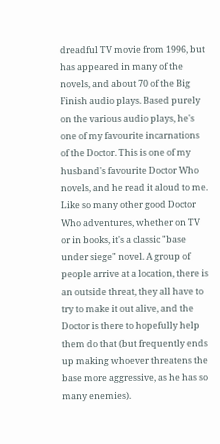dreadful TV movie from 1996, but has appeared in many of the novels, and about 70 of the Big Finish audio plays. Based purely on the various audio plays, he's one of my favourite incarnations of the Doctor. This is one of my husband's favourite Doctor Who novels, and he read it aloud to me. Like so many other good Doctor Who adventures, whether on TV or in books, it's a classic "base under siege" novel. A group of people arrive at a location, there is an outside threat, they all have to try to make it out alive, and the Doctor is there to hopefully help them do that (but frequently ends up making whoever threatens the base more aggressive, as he has so many enemies).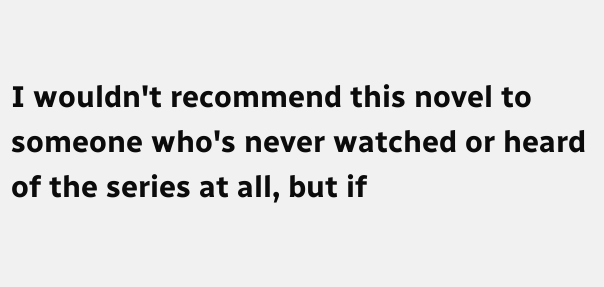I wouldn't recommend this novel to someone who's never watched or heard of the series at all, but if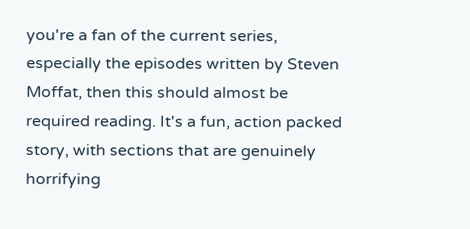you're a fan of the current series, especially the episodes written by Steven Moffat, then this should almost be required reading. It's a fun, action packed story, with sections that are genuinely horrifying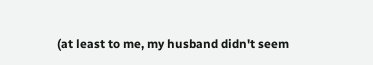(at least to me, my husband didn't seem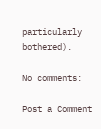particularly bothered).

No comments:

Post a Comment